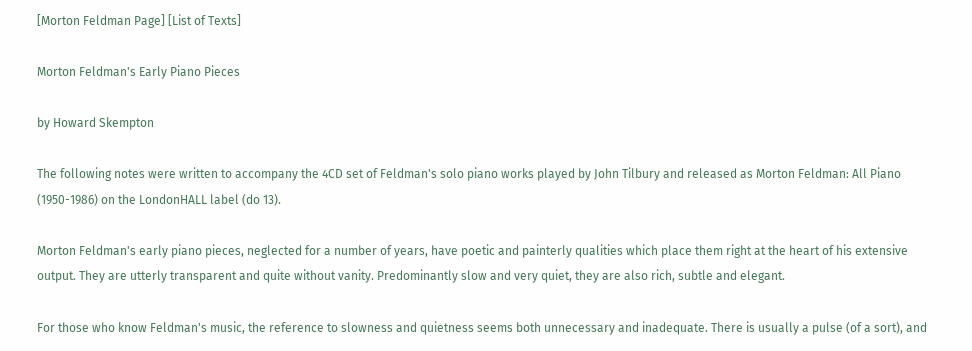[Morton Feldman Page] [List of Texts]

Morton Feldman's Early Piano Pieces

by Howard Skempton

The following notes were written to accompany the 4CD set of Feldman's solo piano works played by John Tilbury and released as Morton Feldman: All Piano (1950-1986) on the LondonHALL label (do 13).

Morton Feldman's early piano pieces, neglected for a number of years, have poetic and painterly qualities which place them right at the heart of his extensive output. They are utterly transparent and quite without vanity. Predominantly slow and very quiet, they are also rich, subtle and elegant.

For those who know Feldman's music, the reference to slowness and quietness seems both unnecessary and inadequate. There is usually a pulse (of a sort), and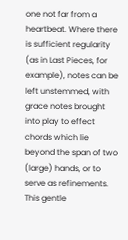one not far from a heartbeat. Where there is sufficient regularity (as in Last Pieces, for example), notes can be left unstemmed, with grace notes brought into play to effect chords which lie beyond the span of two (large) hands, or to serve as refinements. This gentle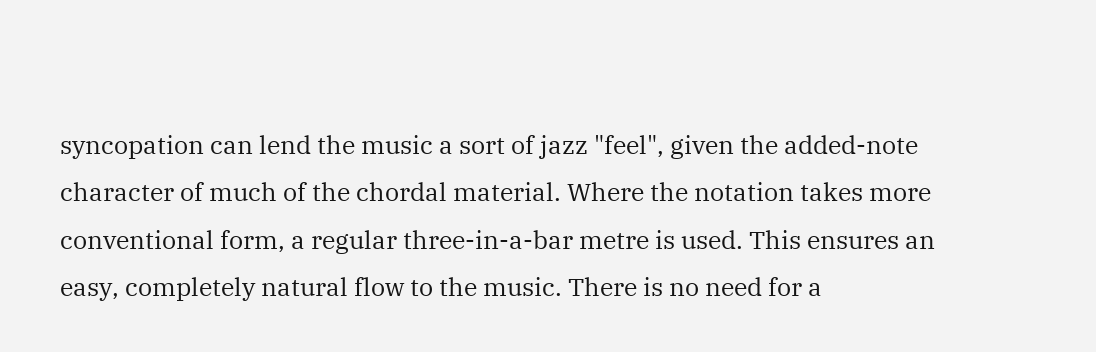syncopation can lend the music a sort of jazz "feel", given the added-note character of much of the chordal material. Where the notation takes more conventional form, a regular three-in-a-bar metre is used. This ensures an easy, completely natural flow to the music. There is no need for a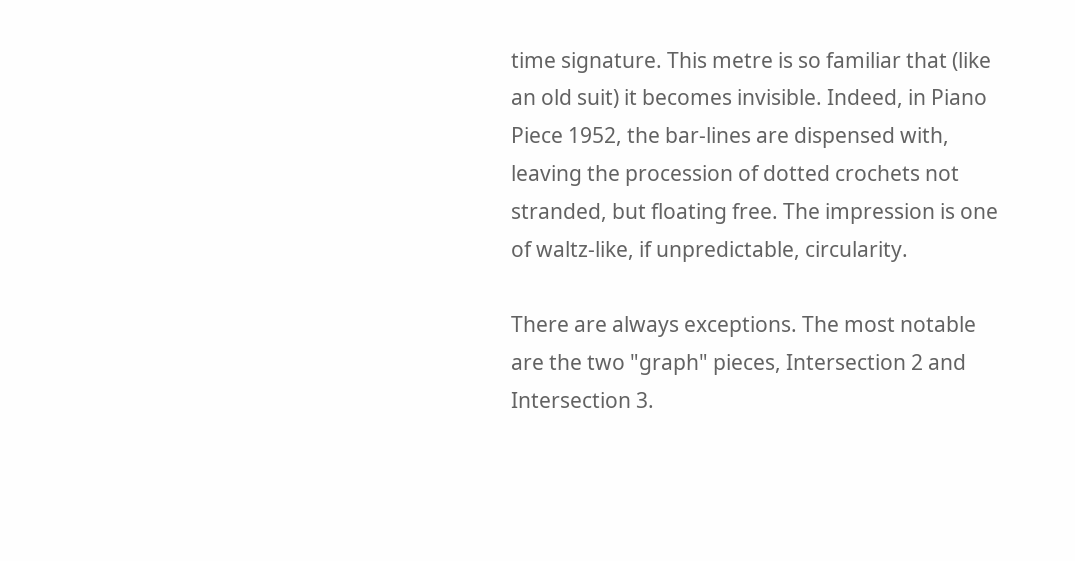time signature. This metre is so familiar that (like an old suit) it becomes invisible. Indeed, in Piano Piece 1952, the bar-lines are dispensed with, leaving the procession of dotted crochets not stranded, but floating free. The impression is one of waltz-like, if unpredictable, circularity.

There are always exceptions. The most notable are the two "graph" pieces, Intersection 2 and Intersection 3.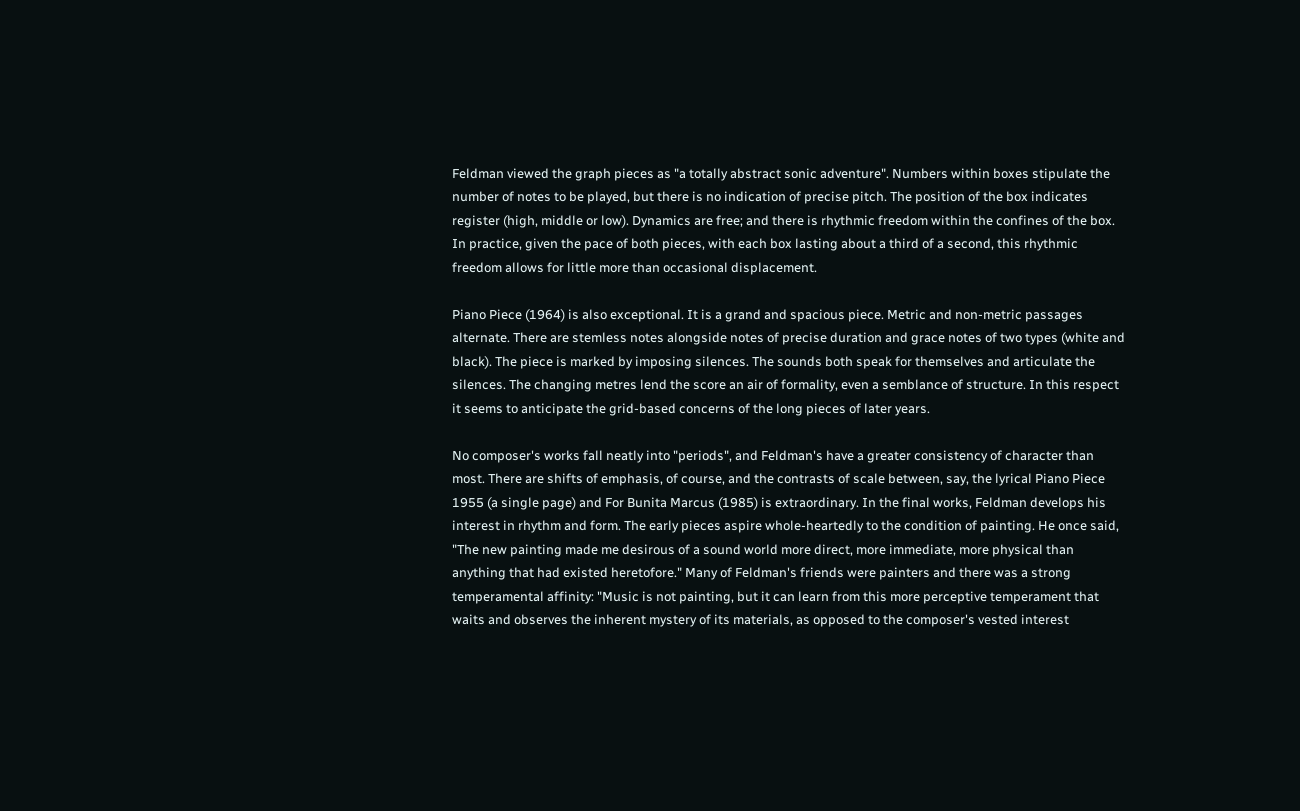Feldman viewed the graph pieces as "a totally abstract sonic adventure". Numbers within boxes stipulate the number of notes to be played, but there is no indication of precise pitch. The position of the box indicates register (high, middle or low). Dynamics are free; and there is rhythmic freedom within the confines of the box. In practice, given the pace of both pieces, with each box lasting about a third of a second, this rhythmic freedom allows for little more than occasional displacement.

Piano Piece (1964) is also exceptional. It is a grand and spacious piece. Metric and non-metric passages alternate. There are stemless notes alongside notes of precise duration and grace notes of two types (white and black). The piece is marked by imposing silences. The sounds both speak for themselves and articulate the silences. The changing metres lend the score an air of formality, even a semblance of structure. In this respect it seems to anticipate the grid-based concerns of the long pieces of later years.

No composer's works fall neatly into "periods", and Feldman's have a greater consistency of character than most. There are shifts of emphasis, of course, and the contrasts of scale between, say, the lyrical Piano Piece 1955 (a single page) and For Bunita Marcus (1985) is extraordinary. In the final works, Feldman develops his interest in rhythm and form. The early pieces aspire whole-heartedly to the condition of painting. He once said, "The new painting made me desirous of a sound world more direct, more immediate, more physical than anything that had existed heretofore." Many of Feldman's friends were painters and there was a strong temperamental affinity: "Music is not painting, but it can learn from this more perceptive temperament that waits and observes the inherent mystery of its materials, as opposed to the composer's vested interest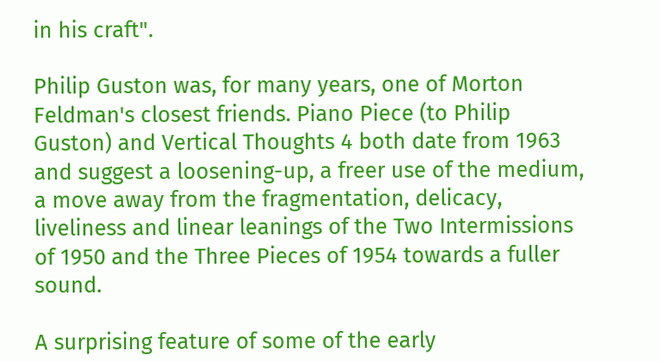in his craft".

Philip Guston was, for many years, one of Morton Feldman's closest friends. Piano Piece (to Philip Guston) and Vertical Thoughts 4 both date from 1963 and suggest a loosening-up, a freer use of the medium, a move away from the fragmentation, delicacy, liveliness and linear leanings of the Two Intermissions of 1950 and the Three Pieces of 1954 towards a fuller sound.

A surprising feature of some of the early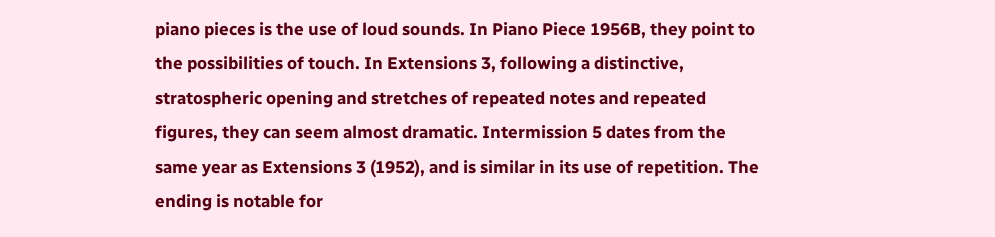piano pieces is the use of loud sounds. In Piano Piece 1956B, they point to the possibilities of touch. In Extensions 3, following a distinctive, stratospheric opening and stretches of repeated notes and repeated figures, they can seem almost dramatic. Intermission 5 dates from the same year as Extensions 3 (1952), and is similar in its use of repetition. The ending is notable for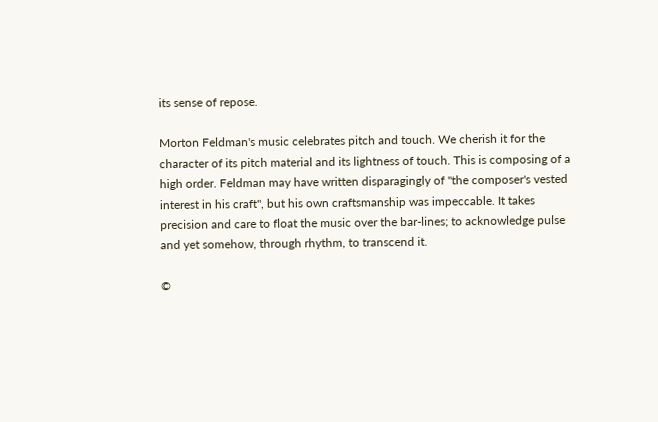its sense of repose.

Morton Feldman's music celebrates pitch and touch. We cherish it for the character of its pitch material and its lightness of touch. This is composing of a high order. Feldman may have written disparagingly of "the composer's vested interest in his craft", but his own craftsmanship was impeccable. It takes precision and care to float the music over the bar-lines; to acknowledge pulse and yet somehow, through rhythm, to transcend it.

©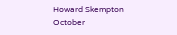Howard Skempton October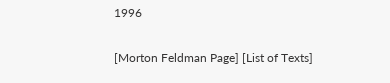1996

[Morton Feldman Page] [List of Texts]